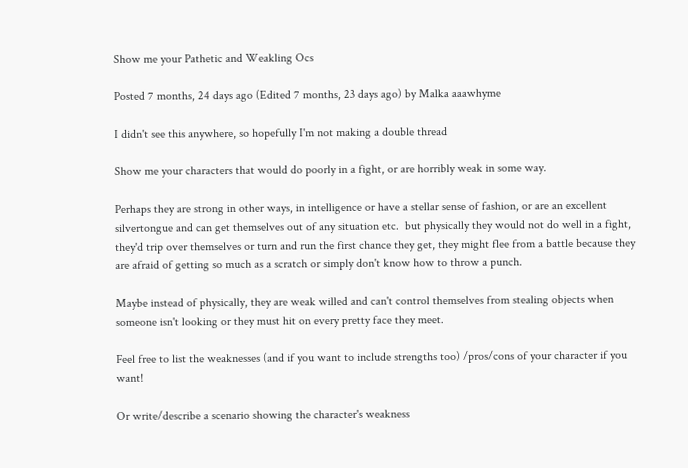Show me your Pathetic and Weakling Ocs

Posted 7 months, 24 days ago (Edited 7 months, 23 days ago) by Malka aaawhyme

I didn't see this anywhere, so hopefully I'm not making a double thread

Show me your characters that would do poorly in a fight, or are horribly weak in some way.

Perhaps they are strong in other ways, in intelligence or have a stellar sense of fashion, or are an excellent silvertongue and can get themselves out of any situation etc.  but physically they would not do well in a fight, they'd trip over themselves or turn and run the first chance they get, they might flee from a battle because they are afraid of getting so much as a scratch or simply don't know how to throw a punch.

Maybe instead of physically, they are weak willed and can't control themselves from stealing objects when someone isn't looking or they must hit on every pretty face they meet.

Feel free to list the weaknesses (and if you want to include strengths too) /pros/cons of your character if you want!

Or write/describe a scenario showing the character's weakness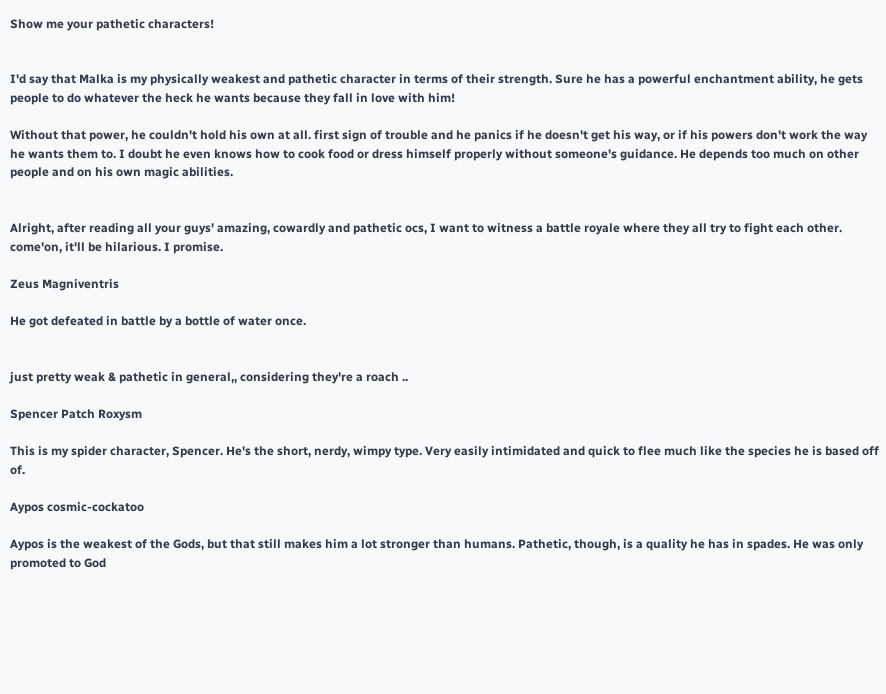Show me your pathetic characters!


I'd say that Malka is my physically weakest and pathetic character in terms of their strength. Sure he has a powerful enchantment ability, he gets people to do whatever the heck he wants because they fall in love with him!

Without that power, he couldn't hold his own at all. first sign of trouble and he panics if he doesn't get his way, or if his powers don't work the way he wants them to. I doubt he even knows how to cook food or dress himself properly without someone's guidance. He depends too much on other people and on his own magic abilities.


Alright, after reading all your guys' amazing, cowardly and pathetic ocs, I want to witness a battle royale where they all try to fight each other. come'on, it'll be hilarious. I promise.

Zeus Magniventris

He got defeated in battle by a bottle of water once.


just pretty weak & pathetic in general,, considering they're a roach ..

Spencer Patch Roxysm

This is my spider character, Spencer. He's the short, nerdy, wimpy type. Very easily intimidated and quick to flee much like the species he is based off of.

Aypos cosmic-cockatoo

Aypos is the weakest of the Gods, but that still makes him a lot stronger than humans. Pathetic, though, is a quality he has in spades. He was only promoted to God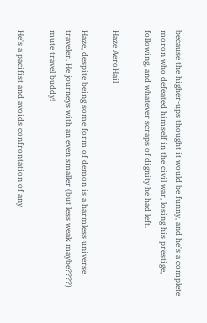because the higher-ups thought it would be funny, and he's a complete moron who defeated himself in the civil war, losing his prestige, following, and whatever scraps of dignity he had left.

Haze AeroHail

Haze, despite being some form of demon is a harmless universe traveler. He journeys with an even smaller (but less weak maybe????) mute travel buddy!

He's a pacifist and avoids confrontation of any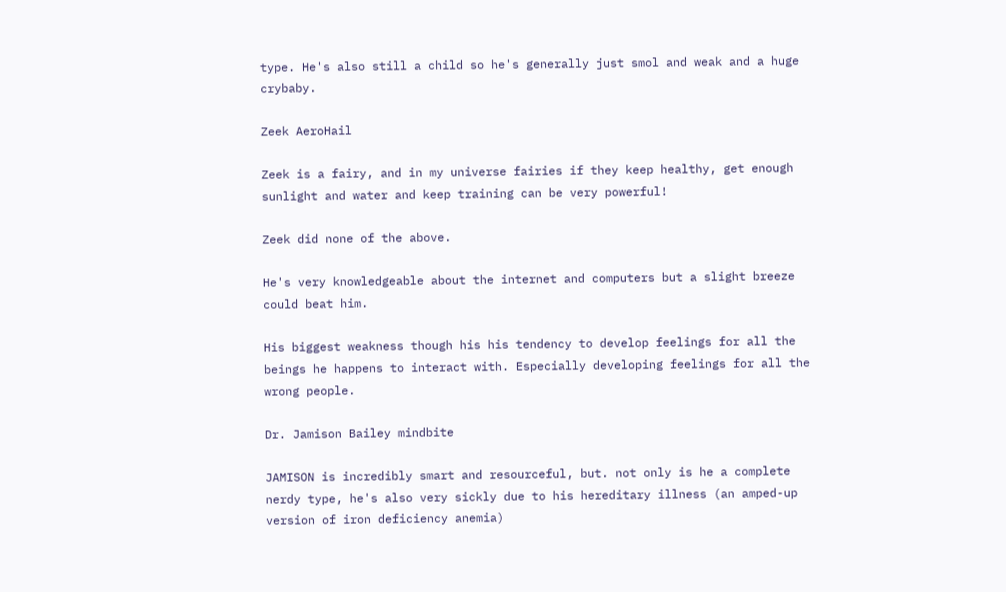type. He's also still a child so he's generally just smol and weak and a huge crybaby.

Zeek AeroHail

Zeek is a fairy, and in my universe fairies if they keep healthy, get enough sunlight and water and keep training can be very powerful!

Zeek did none of the above.

He's very knowledgeable about the internet and computers but a slight breeze could beat him.

His biggest weakness though his his tendency to develop feelings for all the beings he happens to interact with. Especially developing feelings for all the wrong people.

Dr. Jamison Bailey mindbite

JAMISON is incredibly smart and resourceful, but. not only is he a complete nerdy type, he's also very sickly due to his hereditary illness (an amped-up version of iron deficiency anemia)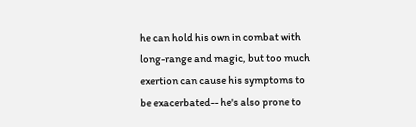he can hold his own in combat with long-range and magic, but too much exertion can cause his symptoms to be exacerbated-- he's also prone to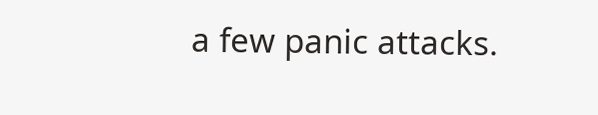a few panic attacks.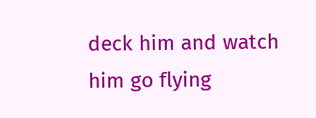deck him and watch him go flying